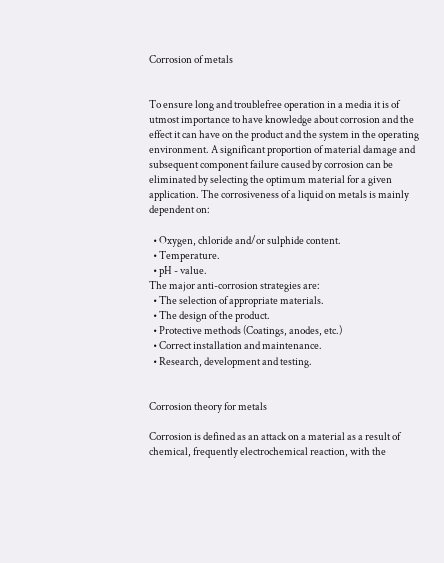Corrosion of metals


To ensure long and troublefree operation in a media it is of utmost importance to have knowledge about corrosion and the effect it can have on the product and the system in the operating environment. A significant proportion of material damage and subsequent component failure caused by corrosion can be eliminated by selecting the optimum material for a given application. The corrosiveness of a liquid on metals is mainly dependent on:

  • Oxygen, chloride and/or sulphide content.
  • Temperature.
  • pH - value.
The major anti-corrosion strategies are:
  • The selection of appropriate materials.
  • The design of the product.
  • Protective methods (Coatings, anodes, etc.)
  • Correct installation and maintenance.
  • Research, development and testing.


Corrosion theory for metals

Corrosion is defined as an attack on a material as a result of chemical, frequently electrochemical reaction, with the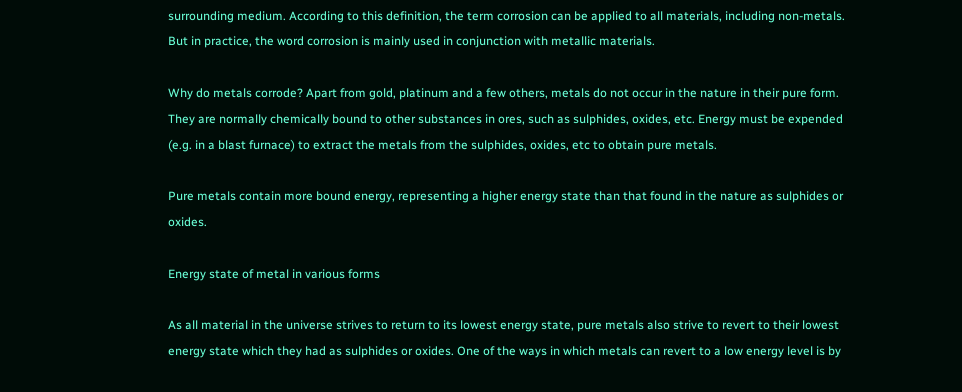surrounding medium. According to this definition, the term corrosion can be applied to all materials, including non-metals. But in practice, the word corrosion is mainly used in conjunction with metallic materials.

Why do metals corrode? Apart from gold, platinum and a few others, metals do not occur in the nature in their pure form. They are normally chemically bound to other substances in ores, such as sulphides, oxides, etc. Energy must be expended (e.g. in a blast furnace) to extract the metals from the sulphides, oxides, etc to obtain pure metals.

Pure metals contain more bound energy, representing a higher energy state than that found in the nature as sulphides or oxides.

Energy state of metal in various forms

As all material in the universe strives to return to its lowest energy state, pure metals also strive to revert to their lowest energy state which they had as sulphides or oxides. One of the ways in which metals can revert to a low energy level is by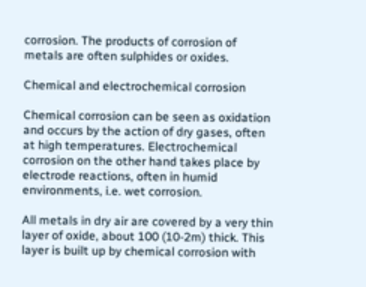corrosion. The products of corrosion of metals are often sulphides or oxides.

Chemical and electrochemical corrosion

Chemical corrosion can be seen as oxidation and occurs by the action of dry gases, often at high temperatures. Electrochemical corrosion on the other hand takes place by electrode reactions, often in humid environments, i.e. wet corrosion.

All metals in dry air are covered by a very thin layer of oxide, about 100 (10-2m) thick. This layer is built up by chemical corrosion with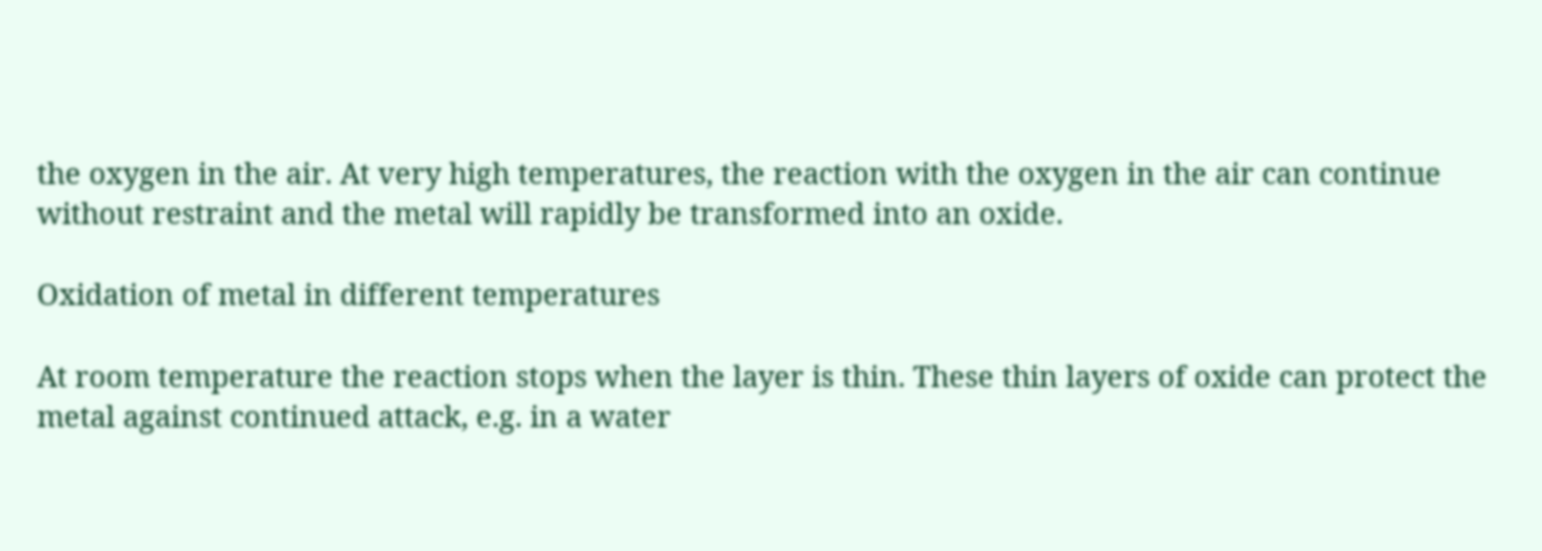the oxygen in the air. At very high temperatures, the reaction with the oxygen in the air can continue without restraint and the metal will rapidly be transformed into an oxide.

Oxidation of metal in different temperatures

At room temperature the reaction stops when the layer is thin. These thin layers of oxide can protect the metal against continued attack, e.g. in a water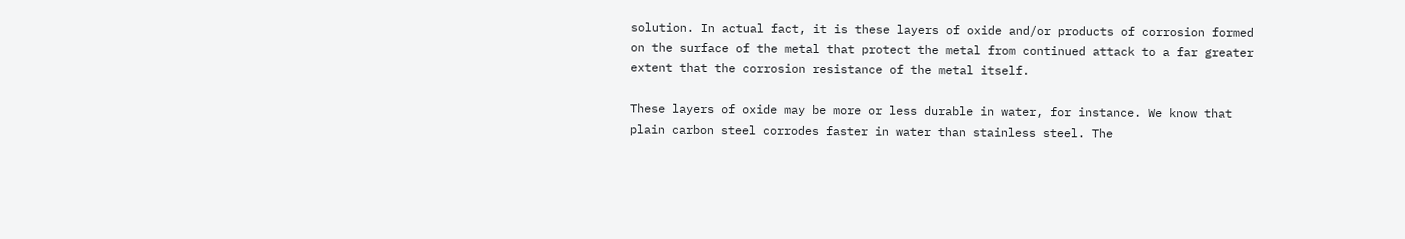solution. In actual fact, it is these layers of oxide and/or products of corrosion formed on the surface of the metal that protect the metal from continued attack to a far greater extent that the corrosion resistance of the metal itself.

These layers of oxide may be more or less durable in water, for instance. We know that plain carbon steel corrodes faster in water than stainless steel. The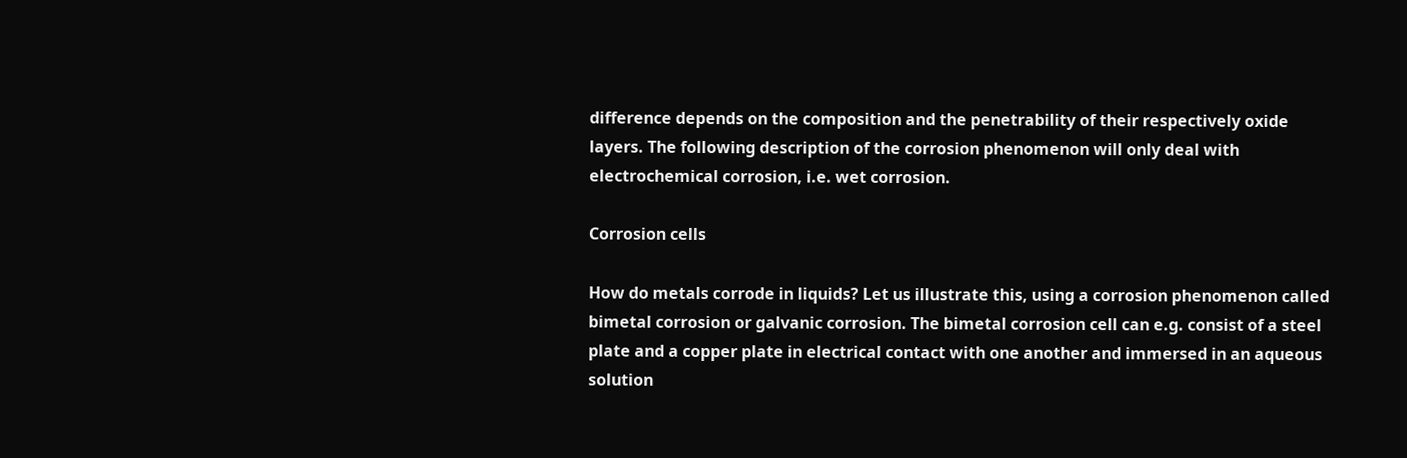difference depends on the composition and the penetrability of their respectively oxide layers. The following description of the corrosion phenomenon will only deal with electrochemical corrosion, i.e. wet corrosion.

Corrosion cells

How do metals corrode in liquids? Let us illustrate this, using a corrosion phenomenon called bimetal corrosion or galvanic corrosion. The bimetal corrosion cell can e.g. consist of a steel plate and a copper plate in electrical contact with one another and immersed in an aqueous solution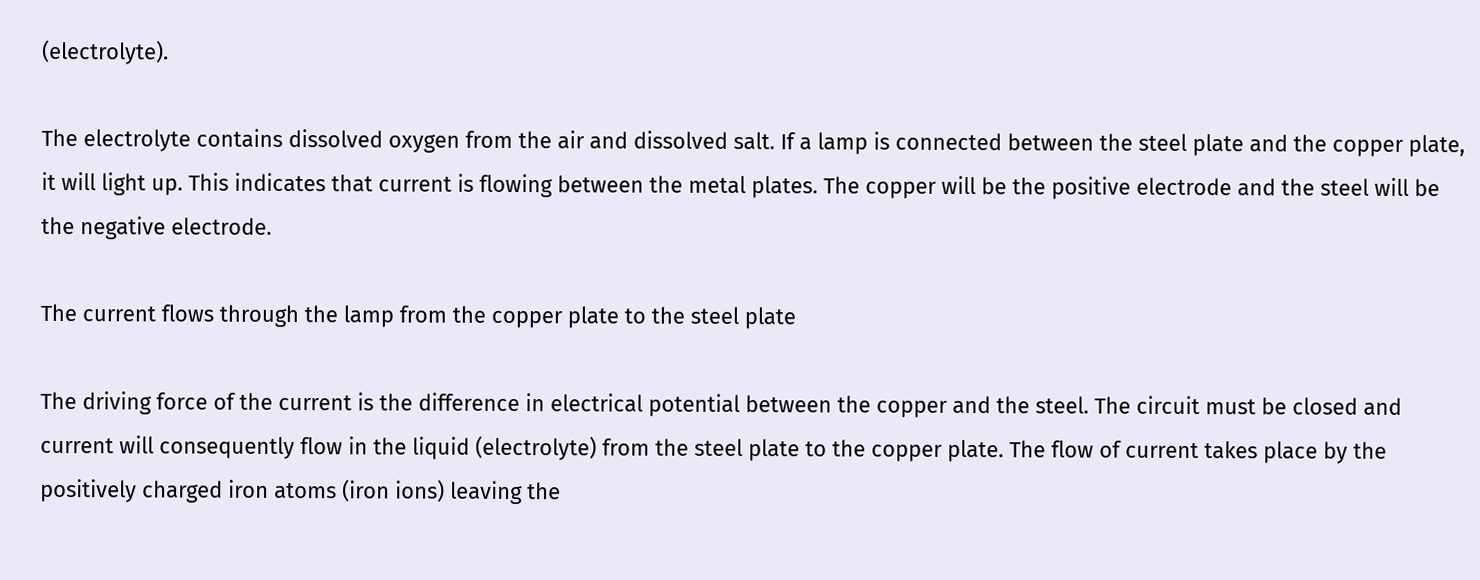(electrolyte).

The electrolyte contains dissolved oxygen from the air and dissolved salt. If a lamp is connected between the steel plate and the copper plate, it will light up. This indicates that current is flowing between the metal plates. The copper will be the positive electrode and the steel will be the negative electrode.

The current flows through the lamp from the copper plate to the steel plate

The driving force of the current is the difference in electrical potential between the copper and the steel. The circuit must be closed and current will consequently flow in the liquid (electrolyte) from the steel plate to the copper plate. The flow of current takes place by the positively charged iron atoms (iron ions) leaving the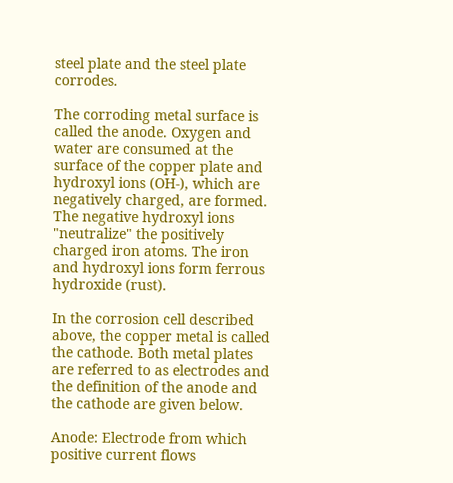steel plate and the steel plate corrodes.

The corroding metal surface is called the anode. Oxygen and water are consumed at the surface of the copper plate and hydroxyl ions (OH-), which are negatively charged, are formed. The negative hydroxyl ions "neutralize" the positively charged iron atoms. The iron and hydroxyl ions form ferrous hydroxide (rust).

In the corrosion cell described above, the copper metal is called the cathode. Both metal plates are referred to as electrodes and the definition of the anode and the cathode are given below.

Anode: Electrode from which positive current flows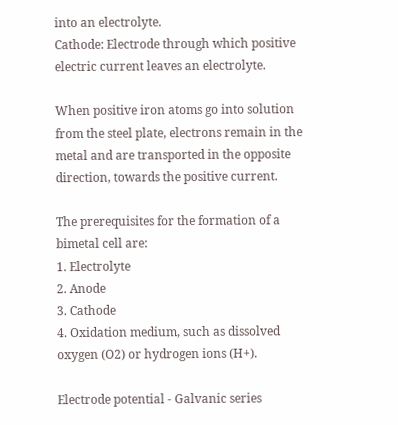into an electrolyte.
Cathode: Electrode through which positive electric current leaves an electrolyte.

When positive iron atoms go into solution from the steel plate, electrons remain in the metal and are transported in the opposite direction, towards the positive current.

The prerequisites for the formation of a bimetal cell are:
1. Electrolyte
2. Anode
3. Cathode
4. Oxidation medium, such as dissolved oxygen (O2) or hydrogen ions (H+).

Electrode potential - Galvanic series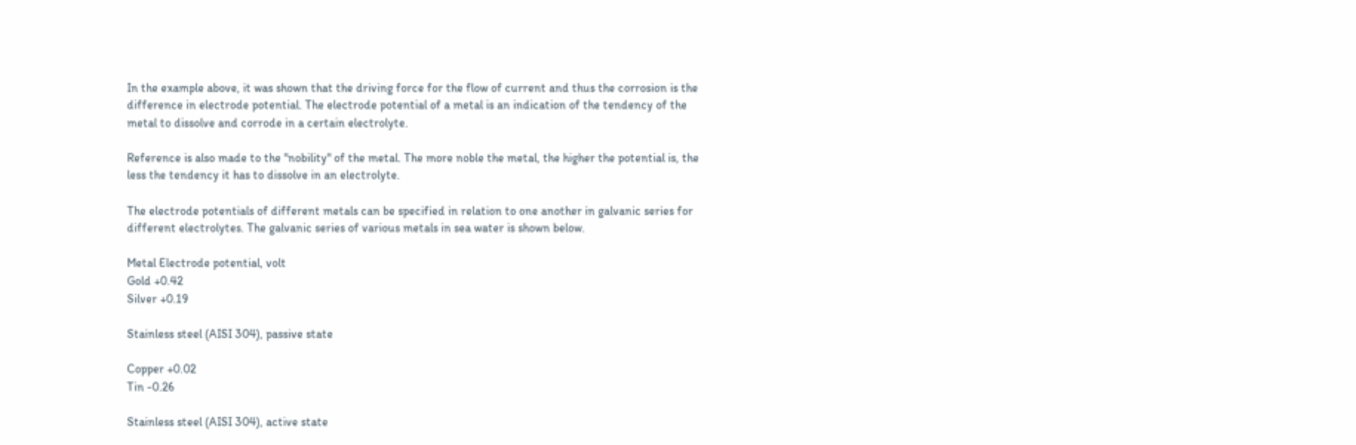In the example above, it was shown that the driving force for the flow of current and thus the corrosion is the difference in electrode potential. The electrode potential of a metal is an indication of the tendency of the metal to dissolve and corrode in a certain electrolyte.

Reference is also made to the "nobility" of the metal. The more noble the metal, the higher the potential is, the less the tendency it has to dissolve in an electrolyte.

The electrode potentials of different metals can be specified in relation to one another in galvanic series for different electrolytes. The galvanic series of various metals in sea water is shown below.

Metal Electrode potential, volt
Gold +0.42
Silver +0.19

Stainless steel (AISI 304), passive state

Copper +0.02
Tin -0.26

Stainless steel (AISI 304), active state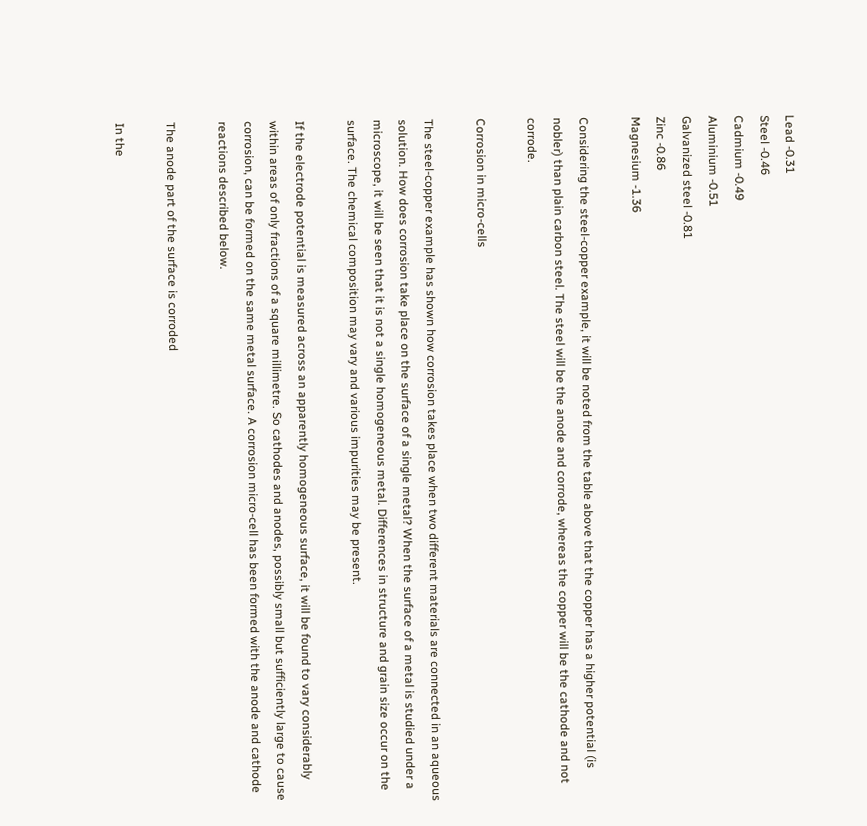Lead -0.31
Steel -0.46
Cadmium -0.49
Aluminium -0.51
Galvanized steel -0.81
Zinc -0.86
Magnesium -1.36

Considering the steel-copper example, it will be noted from the table above that the copper has a higher potential (is nobler) than plain carbon steel. The steel will be the anode and corrode, whereas the copper will be the cathode and not corrode.

Corrosion in micro-cells

The steel-copper example has shown how corrosion takes place when two different materials are connected in an aqueous solution. How does corrosion take place on the surface of a single metal? When the surface of a metal is studied under a microscope, it will be seen that it is not a single homogeneous metal. Differences in structure and grain size occur on the surface. The chemical composition may vary and various impurities may be present.

If the electrode potential is measured across an apparently homogeneous surface, it will be found to vary considerably within areas of only fractions of a square millimetre. So cathodes and anodes, possibly small but sufficiently large to cause corrosion, can be formed on the same metal surface. A corrosion micro-cell has been formed with the anode and cathode reactions described below.

The anode part of the surface is corroded

In the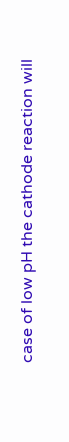case of low pH the cathode reaction will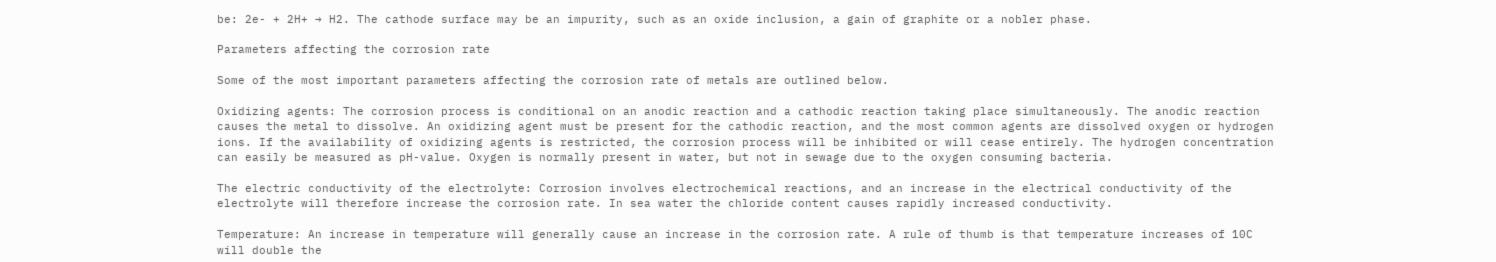be: 2e- + 2H+ → H2. The cathode surface may be an impurity, such as an oxide inclusion, a gain of graphite or a nobler phase.

Parameters affecting the corrosion rate

Some of the most important parameters affecting the corrosion rate of metals are outlined below.

Oxidizing agents: The corrosion process is conditional on an anodic reaction and a cathodic reaction taking place simultaneously. The anodic reaction causes the metal to dissolve. An oxidizing agent must be present for the cathodic reaction, and the most common agents are dissolved oxygen or hydrogen ions. If the availability of oxidizing agents is restricted, the corrosion process will be inhibited or will cease entirely. The hydrogen concentration can easily be measured as pH-value. Oxygen is normally present in water, but not in sewage due to the oxygen consuming bacteria.

The electric conductivity of the electrolyte: Corrosion involves electrochemical reactions, and an increase in the electrical conductivity of the electrolyte will therefore increase the corrosion rate. In sea water the chloride content causes rapidly increased conductivity.

Temperature: An increase in temperature will generally cause an increase in the corrosion rate. A rule of thumb is that temperature increases of 10C will double the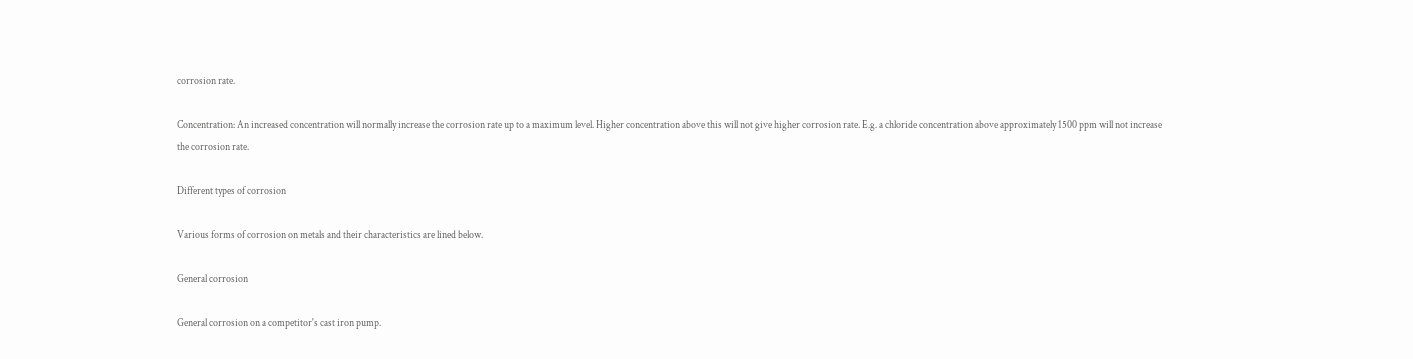corrosion rate.

Concentration: An increased concentration will normally increase the corrosion rate up to a maximum level. Higher concentration above this will not give higher corrosion rate. E.g. a chloride concentration above approximately 1500 ppm will not increase the corrosion rate.

Different types of corrosion

Various forms of corrosion on metals and their characteristics are lined below.

General corrosion

General corrosion on a competitor's cast iron pump.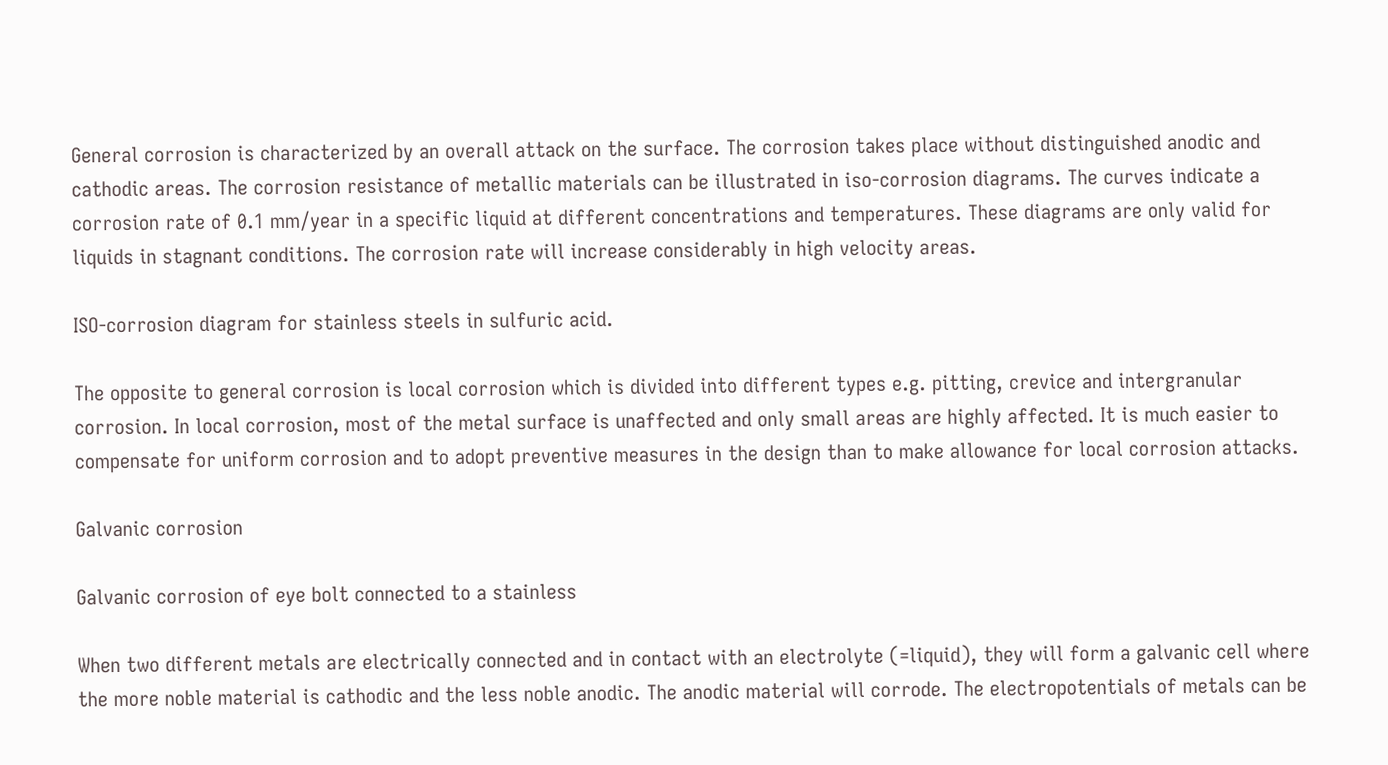General corrosion is characterized by an overall attack on the surface. The corrosion takes place without distinguished anodic and cathodic areas. The corrosion resistance of metallic materials can be illustrated in iso-corrosion diagrams. The curves indicate a corrosion rate of 0.1 mm/year in a specific liquid at different concentrations and temperatures. These diagrams are only valid for liquids in stagnant conditions. The corrosion rate will increase considerably in high velocity areas.

ISO-corrosion diagram for stainless steels in sulfuric acid.

The opposite to general corrosion is local corrosion which is divided into different types e.g. pitting, crevice and intergranular corrosion. In local corrosion, most of the metal surface is unaffected and only small areas are highly affected. It is much easier to compensate for uniform corrosion and to adopt preventive measures in the design than to make allowance for local corrosion attacks.

Galvanic corrosion

Galvanic corrosion of eye bolt connected to a stainless

When two different metals are electrically connected and in contact with an electrolyte (=liquid), they will form a galvanic cell where the more noble material is cathodic and the less noble anodic. The anodic material will corrode. The electropotentials of metals can be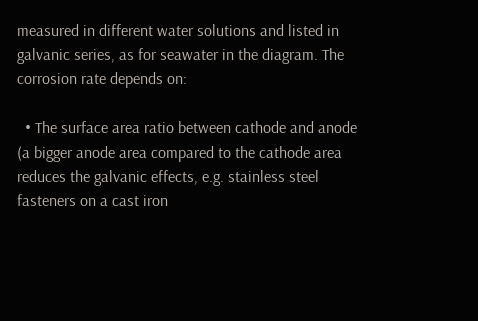measured in different water solutions and listed in galvanic series, as for seawater in the diagram. The corrosion rate depends on:

  • The surface area ratio between cathode and anode (a bigger anode area compared to the cathode area reduces the galvanic effects, e.g. stainless steel fasteners on a cast iron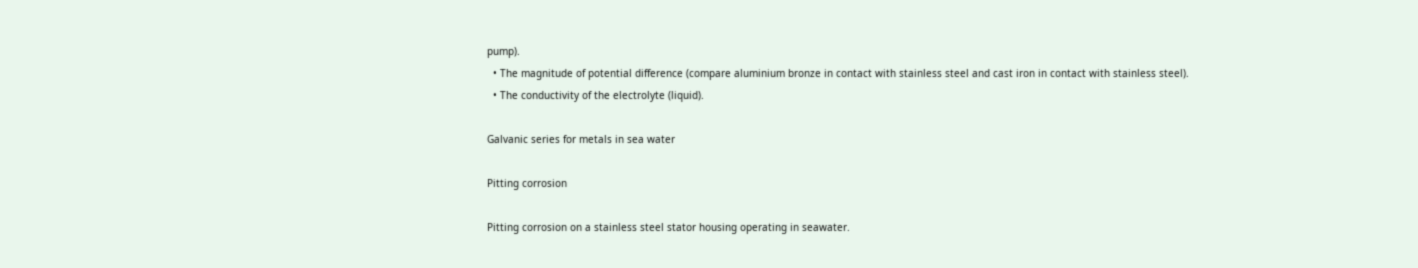pump).
  • The magnitude of potential difference (compare aluminium bronze in contact with stainless steel and cast iron in contact with stainless steel).
  • The conductivity of the electrolyte (liquid).

Galvanic series for metals in sea water

Pitting corrosion

Pitting corrosion on a stainless steel stator housing operating in seawater.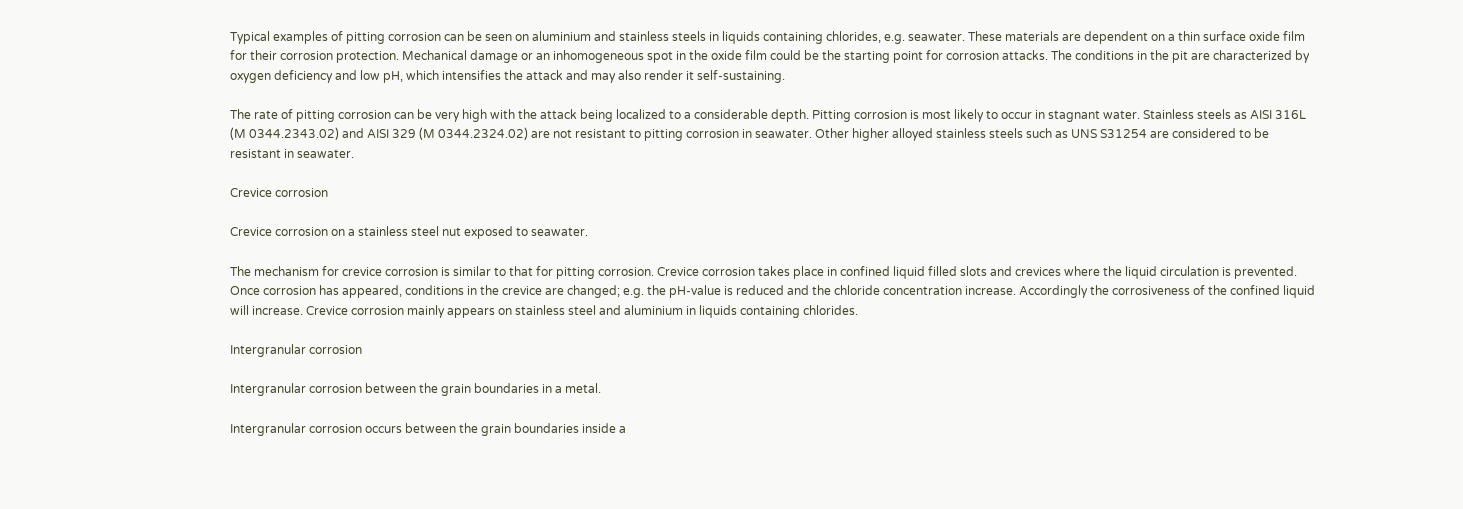Typical examples of pitting corrosion can be seen on aluminium and stainless steels in liquids containing chlorides, e.g. seawater. These materials are dependent on a thin surface oxide film for their corrosion protection. Mechanical damage or an inhomogeneous spot in the oxide film could be the starting point for corrosion attacks. The conditions in the pit are characterized by oxygen deficiency and low pH, which intensifies the attack and may also render it self-sustaining.

The rate of pitting corrosion can be very high with the attack being localized to a considerable depth. Pitting corrosion is most likely to occur in stagnant water. Stainless steels as AISI 316L (M 0344.2343.02) and AISI 329 (M 0344.2324.02) are not resistant to pitting corrosion in seawater. Other higher alloyed stainless steels such as UNS S31254 are considered to be resistant in seawater.

Crevice corrosion

Crevice corrosion on a stainless steel nut exposed to seawater.

The mechanism for crevice corrosion is similar to that for pitting corrosion. Crevice corrosion takes place in confined liquid filled slots and crevices where the liquid circulation is prevented. Once corrosion has appeared, conditions in the crevice are changed; e.g. the pH-value is reduced and the chloride concentration increase. Accordingly the corrosiveness of the confined liquid will increase. Crevice corrosion mainly appears on stainless steel and aluminium in liquids containing chlorides.

Intergranular corrosion

Intergranular corrosion between the grain boundaries in a metal.

Intergranular corrosion occurs between the grain boundaries inside a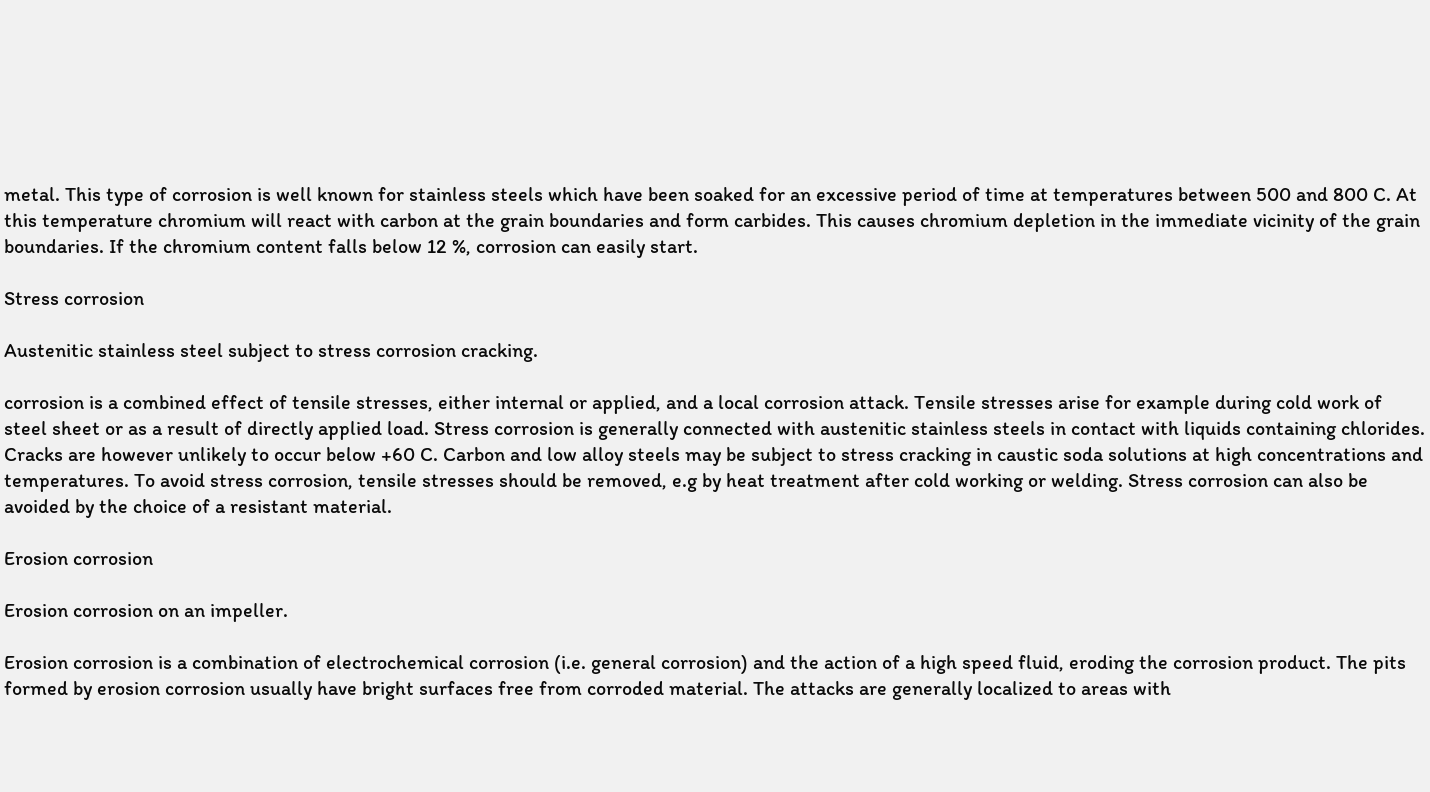metal. This type of corrosion is well known for stainless steels which have been soaked for an excessive period of time at temperatures between 500 and 800 C. At this temperature chromium will react with carbon at the grain boundaries and form carbides. This causes chromium depletion in the immediate vicinity of the grain boundaries. If the chromium content falls below 12 %, corrosion can easily start.

Stress corrosion

Austenitic stainless steel subject to stress corrosion cracking.

corrosion is a combined effect of tensile stresses, either internal or applied, and a local corrosion attack. Tensile stresses arise for example during cold work of steel sheet or as a result of directly applied load. Stress corrosion is generally connected with austenitic stainless steels in contact with liquids containing chlorides. Cracks are however unlikely to occur below +60 C. Carbon and low alloy steels may be subject to stress cracking in caustic soda solutions at high concentrations and temperatures. To avoid stress corrosion, tensile stresses should be removed, e.g by heat treatment after cold working or welding. Stress corrosion can also be avoided by the choice of a resistant material.

Erosion corrosion

Erosion corrosion on an impeller.

Erosion corrosion is a combination of electrochemical corrosion (i.e. general corrosion) and the action of a high speed fluid, eroding the corrosion product. The pits formed by erosion corrosion usually have bright surfaces free from corroded material. The attacks are generally localized to areas with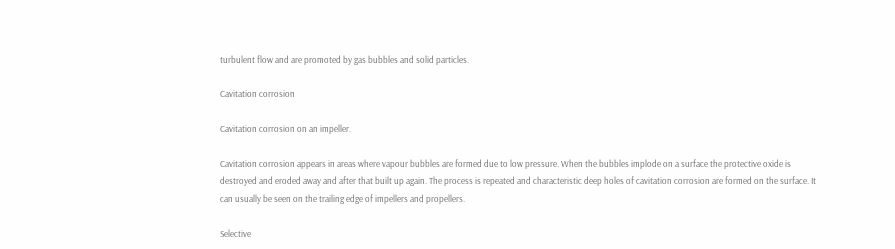turbulent flow and are promoted by gas bubbles and solid particles.

Cavitation corrosion

Cavitation corrosion on an impeller.

Cavitation corrosion appears in areas where vapour bubbles are formed due to low pressure. When the bubbles implode on a surface the protective oxide is destroyed and eroded away and after that built up again. The process is repeated and characteristic deep holes of cavitation corrosion are formed on the surface. It can usually be seen on the trailing edge of impellers and propellers.

Selective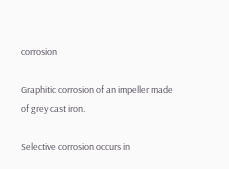corrosion

Graphitic corrosion of an impeller made of grey cast iron.

Selective corrosion occurs in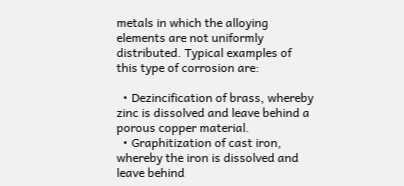metals in which the alloying elements are not uniformly distributed. Typical examples of this type of corrosion are:

  • Dezincification of brass, whereby zinc is dissolved and leave behind a porous copper material.
  • Graphitization of cast iron, whereby the iron is dissolved and leave behind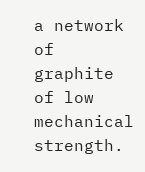a network of graphite of low mechanical strength.